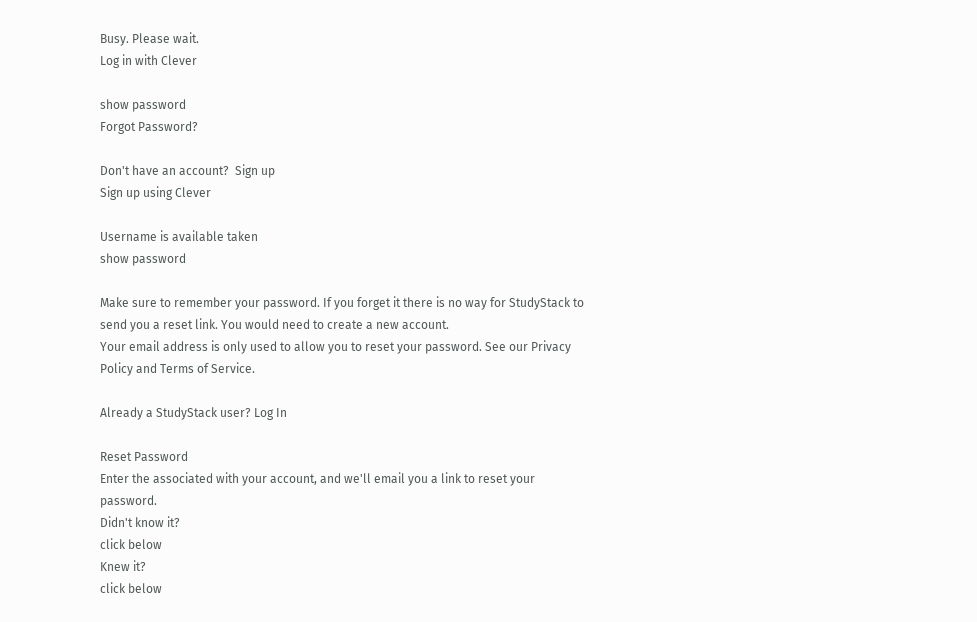Busy. Please wait.
Log in with Clever

show password
Forgot Password?

Don't have an account?  Sign up
Sign up using Clever

Username is available taken
show password

Make sure to remember your password. If you forget it there is no way for StudyStack to send you a reset link. You would need to create a new account.
Your email address is only used to allow you to reset your password. See our Privacy Policy and Terms of Service.

Already a StudyStack user? Log In

Reset Password
Enter the associated with your account, and we'll email you a link to reset your password.
Didn't know it?
click below
Knew it?
click below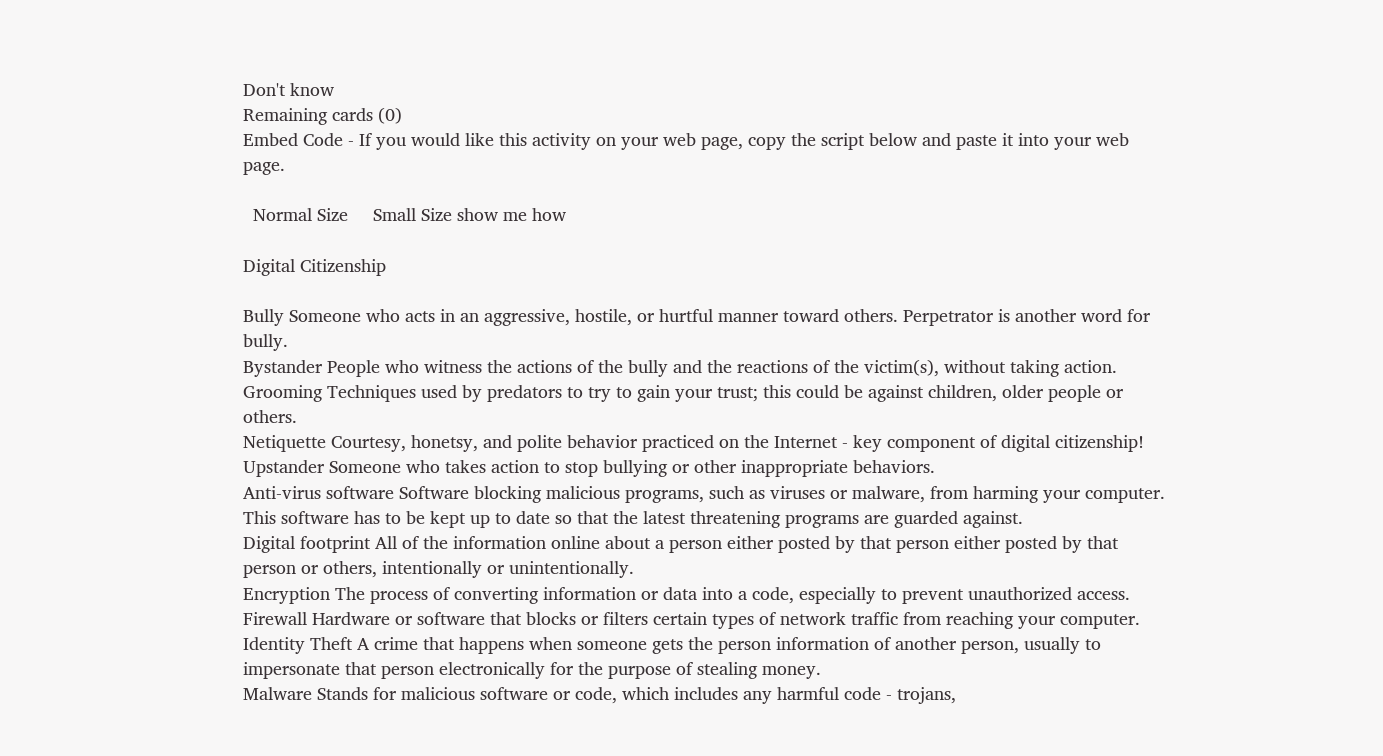Don't know
Remaining cards (0)
Embed Code - If you would like this activity on your web page, copy the script below and paste it into your web page.

  Normal Size     Small Size show me how

Digital Citizenship

Bully Someone who acts in an aggressive, hostile, or hurtful manner toward others. Perpetrator is another word for bully.
Bystander People who witness the actions of the bully and the reactions of the victim(s), without taking action.
Grooming Techniques used by predators to try to gain your trust; this could be against children, older people or others.
Netiquette Courtesy, honetsy, and polite behavior practiced on the Internet - key component of digital citizenship!
Upstander Someone who takes action to stop bullying or other inappropriate behaviors.
Anti-virus software Software blocking malicious programs, such as viruses or malware, from harming your computer. This software has to be kept up to date so that the latest threatening programs are guarded against.
Digital footprint All of the information online about a person either posted by that person either posted by that person or others, intentionally or unintentionally.
Encryption The process of converting information or data into a code, especially to prevent unauthorized access.
Firewall Hardware or software that blocks or filters certain types of network traffic from reaching your computer.
Identity Theft A crime that happens when someone gets the person information of another person, usually to impersonate that person electronically for the purpose of stealing money.
Malware Stands for malicious software or code, which includes any harmful code - trojans,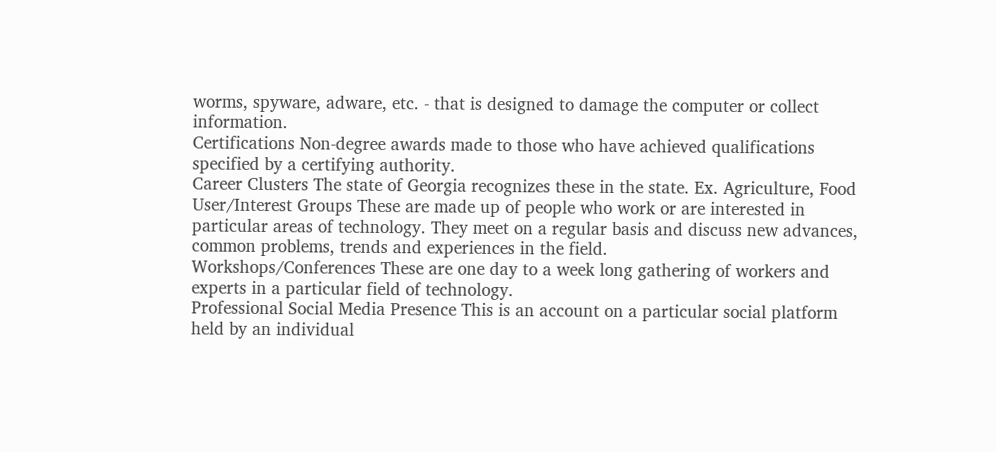worms, spyware, adware, etc. - that is designed to damage the computer or collect information.
Certifications Non-degree awards made to those who have achieved qualifications specified by a certifying authority.
Career Clusters The state of Georgia recognizes these in the state. Ex. Agriculture, Food
User/Interest Groups These are made up of people who work or are interested in particular areas of technology. They meet on a regular basis and discuss new advances, common problems, trends and experiences in the field.
Workshops/Conferences These are one day to a week long gathering of workers and experts in a particular field of technology.
Professional Social Media Presence This is an account on a particular social platform held by an individual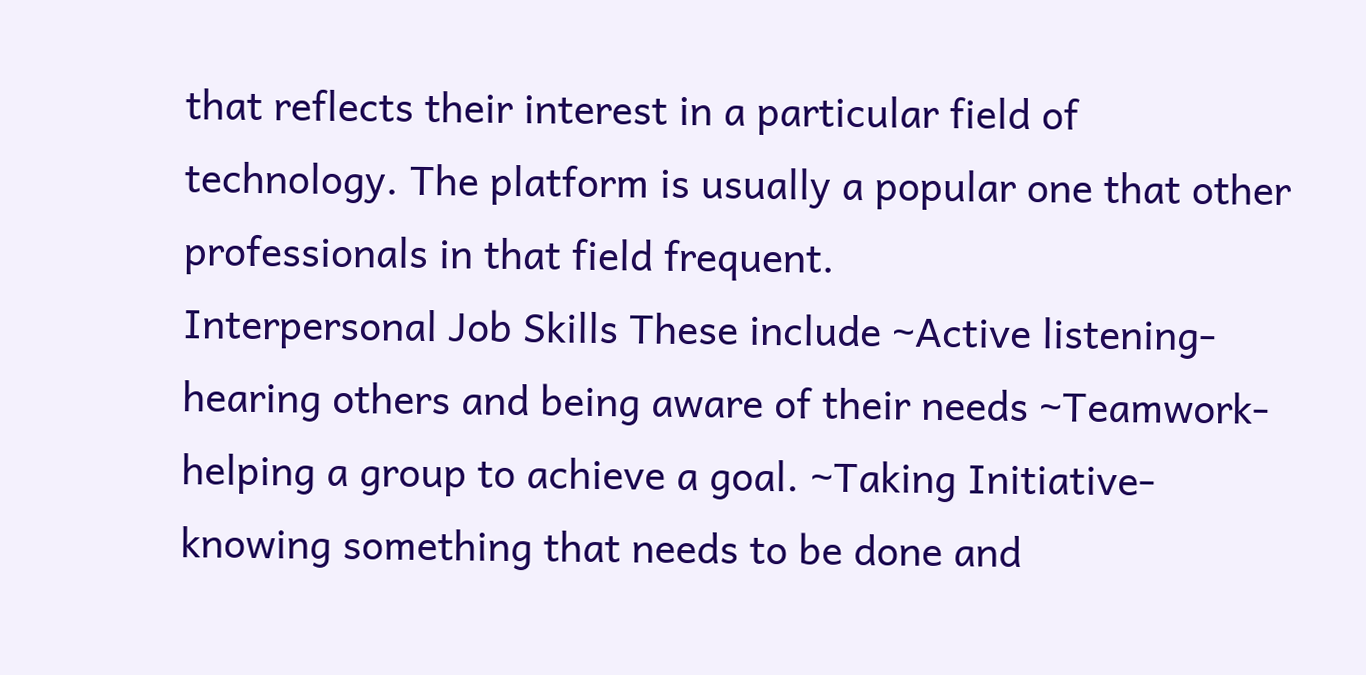that reflects their interest in a particular field of technology. The platform is usually a popular one that other professionals in that field frequent.
Interpersonal Job Skills These include ~Active listening-hearing others and being aware of their needs ~Teamwork-helping a group to achieve a goal. ~Taking Initiative-knowing something that needs to be done and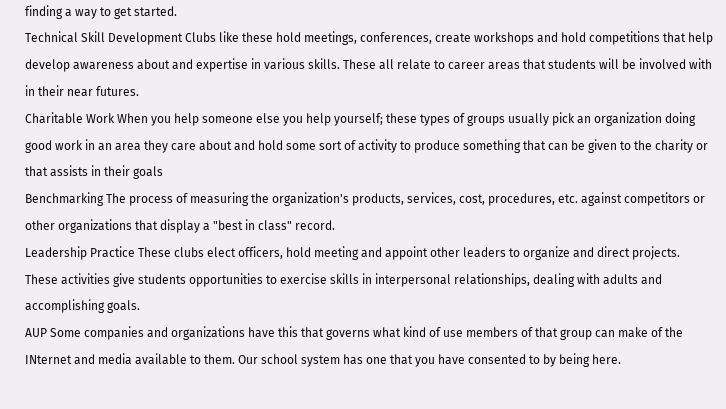finding a way to get started.
Technical Skill Development Clubs like these hold meetings, conferences, create workshops and hold competitions that help develop awareness about and expertise in various skills. These all relate to career areas that students will be involved with in their near futures.
Charitable Work When you help someone else you help yourself; these types of groups usually pick an organization doing good work in an area they care about and hold some sort of activity to produce something that can be given to the charity or that assists in their goals
Benchmarking The process of measuring the organization's products, services, cost, procedures, etc. against competitors or other organizations that display a "best in class" record.
Leadership Practice These clubs elect officers, hold meeting and appoint other leaders to organize and direct projects. These activities give students opportunities to exercise skills in interpersonal relationships, dealing with adults and accomplishing goals.
AUP Some companies and organizations have this that governs what kind of use members of that group can make of the INternet and media available to them. Our school system has one that you have consented to by being here.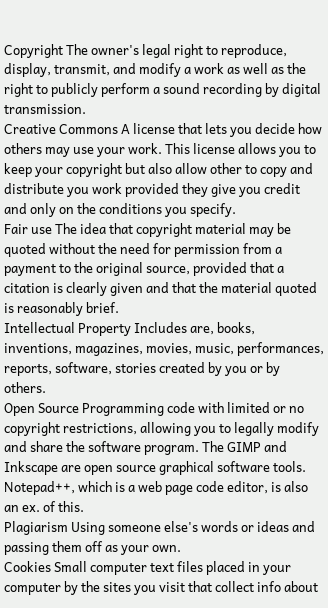Copyright The owner's legal right to reproduce, display, transmit, and modify a work as well as the right to publicly perform a sound recording by digital transmission.
Creative Commons A license that lets you decide how others may use your work. This license allows you to keep your copyright but also allow other to copy and distribute you work provided they give you credit and only on the conditions you specify.
Fair use The idea that copyright material may be quoted without the need for permission from a payment to the original source, provided that a citation is clearly given and that the material quoted is reasonably brief.
Intellectual Property Includes are, books, inventions, magazines, movies, music, performances, reports, software, stories created by you or by others.
Open Source Programming code with limited or no copyright restrictions, allowing you to legally modify and share the software program. The GIMP and Inkscape are open source graphical software tools. Notepad++, which is a web page code editor, is also an ex. of this.
Plagiarism Using someone else's words or ideas and passing them off as your own.
Cookies Small computer text files placed in your computer by the sites you visit that collect info about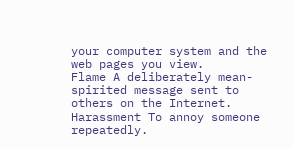your computer system and the web pages you view.
Flame A deliberately mean-spirited message sent to others on the Internet.
Harassment To annoy someone repeatedly.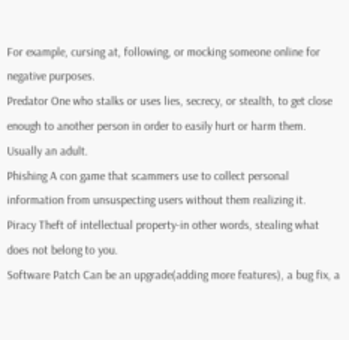For example, cursing at, following, or mocking someone online for negative purposes.
Predator One who stalks or uses lies, secrecy, or stealth, to get close enough to another person in order to easily hurt or harm them. Usually an adult.
Phishing A con game that scammers use to collect personal information from unsuspecting users without them realizing it.
Piracy Theft of intellectual property-in other words, stealing what does not belong to you.
Software Patch Can be an upgrade(adding more features), a bug fix, a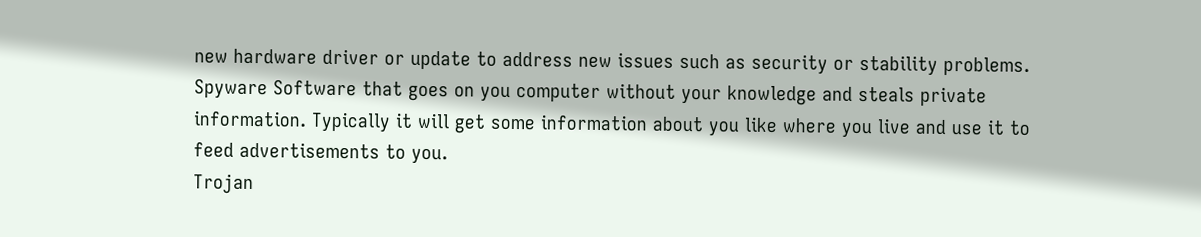new hardware driver or update to address new issues such as security or stability problems.
Spyware Software that goes on you computer without your knowledge and steals private information. Typically it will get some information about you like where you live and use it to feed advertisements to you.
Trojan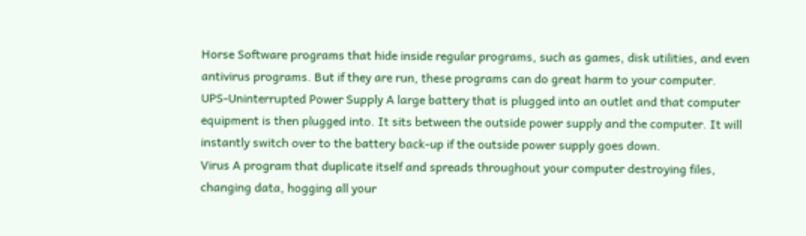Horse Software programs that hide inside regular programs, such as games, disk utilities, and even antivirus programs. But if they are run, these programs can do great harm to your computer.
UPS-Uninterrupted Power Supply A large battery that is plugged into an outlet and that computer equipment is then plugged into. It sits between the outside power supply and the computer. It will instantly switch over to the battery back-up if the outside power supply goes down.
Virus A program that duplicate itself and spreads throughout your computer destroying files, changing data, hogging all your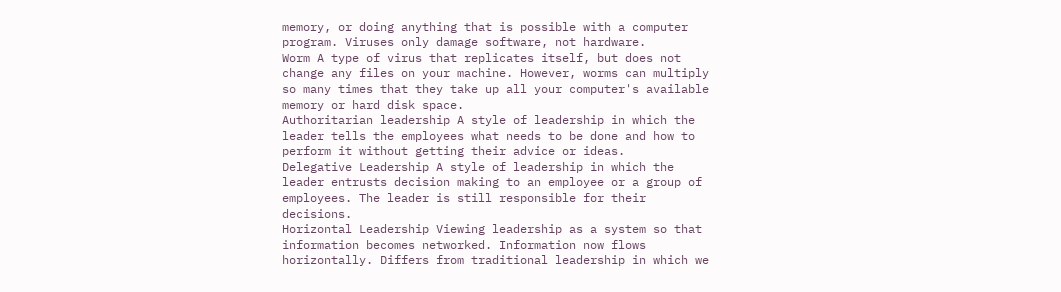memory, or doing anything that is possible with a computer program. Viruses only damage software, not hardware.
Worm A type of virus that replicates itself, but does not change any files on your machine. However, worms can multiply so many times that they take up all your computer's available memory or hard disk space.
Authoritarian leadership A style of leadership in which the leader tells the employees what needs to be done and how to perform it without getting their advice or ideas.
Delegative Leadership A style of leadership in which the leader entrusts decision making to an employee or a group of employees. The leader is still responsible for their decisions.
Horizontal Leadership Viewing leadership as a system so that information becomes networked. Information now flows horizontally. Differs from traditional leadership in which we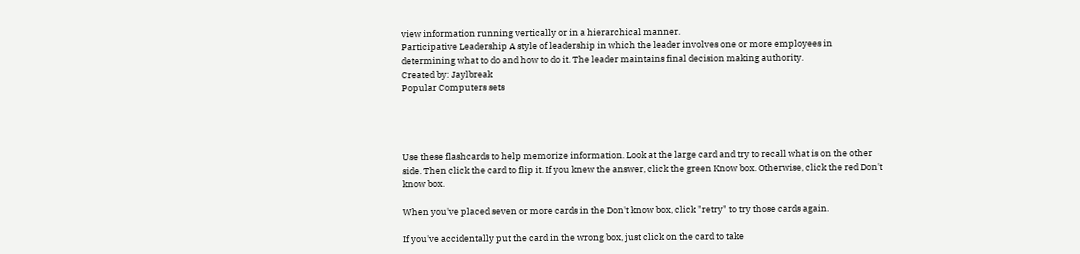view information running vertically or in a hierarchical manner.
Participative Leadership A style of leadership in which the leader involves one or more employees in determining what to do and how to do it. The leader maintains final decision making authority.
Created by: Jaylbreak
Popular Computers sets




Use these flashcards to help memorize information. Look at the large card and try to recall what is on the other side. Then click the card to flip it. If you knew the answer, click the green Know box. Otherwise, click the red Don't know box.

When you've placed seven or more cards in the Don't know box, click "retry" to try those cards again.

If you've accidentally put the card in the wrong box, just click on the card to take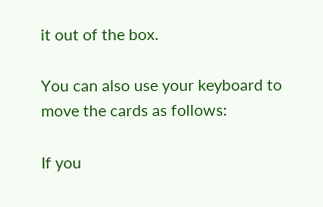it out of the box.

You can also use your keyboard to move the cards as follows:

If you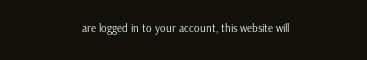are logged in to your account, this website will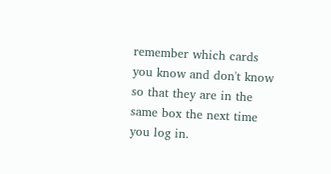remember which cards you know and don't know so that they are in the same box the next time you log in.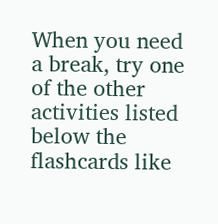When you need a break, try one of the other activities listed below the flashcards like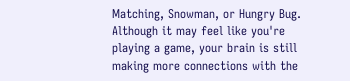Matching, Snowman, or Hungry Bug. Although it may feel like you're playing a game, your brain is still making more connections with the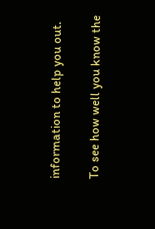information to help you out.

To see how well you know the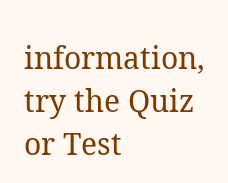information, try the Quiz or Test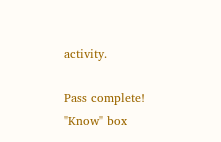activity.

Pass complete!
"Know" box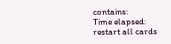contains:
Time elapsed:
restart all cards